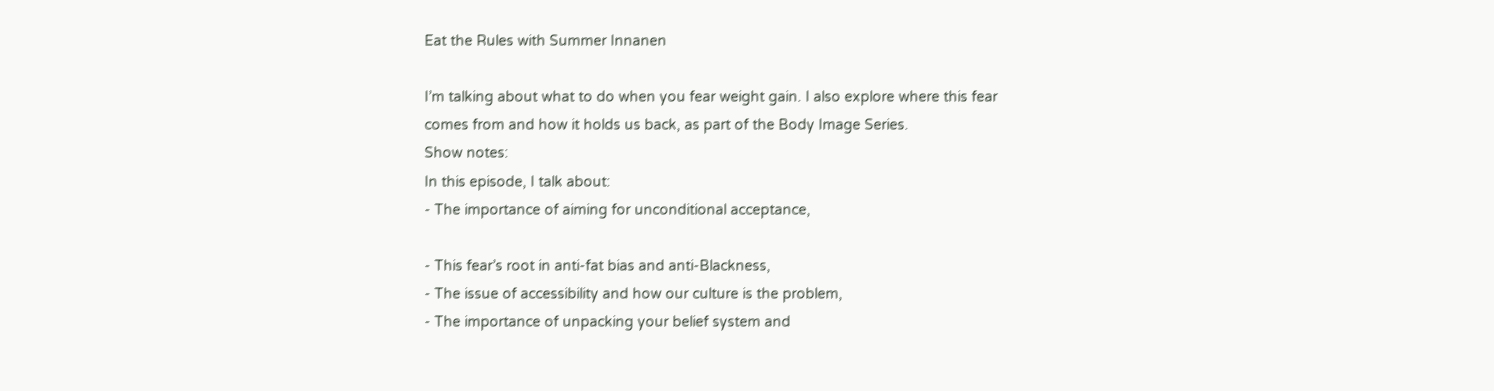Eat the Rules with Summer Innanen

I’m talking about what to do when you fear weight gain. I also explore where this fear comes from and how it holds us back, as part of the Body Image Series.
Show notes:
In this episode, I talk about:
- The importance of aiming for unconditional acceptance,

- This fear’s root in anti-fat bias and anti-Blackness,
- The issue of accessibility and how our culture is the problem,
- The importance of unpacking your belief system and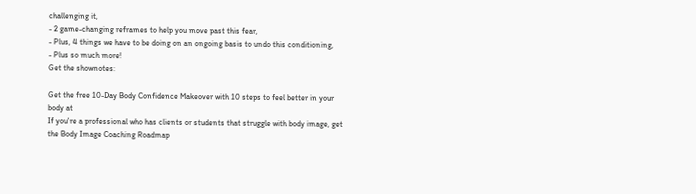challenging it,
- 2 game-changing reframes to help you move past this fear,
- Plus, 4 things we have to be doing on an ongoing basis to undo this conditioning,
- Plus so much more!
Get the shownotes:

Get the free 10-Day Body Confidence Makeover with 10 steps to feel better in your body at
If you're a professional who has clients or students that struggle with body image, get the Body Image Coaching Roadmap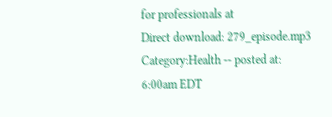for professionals at
Direct download: 279_episode.mp3
Category:Health -- posted at: 6:00am EDT